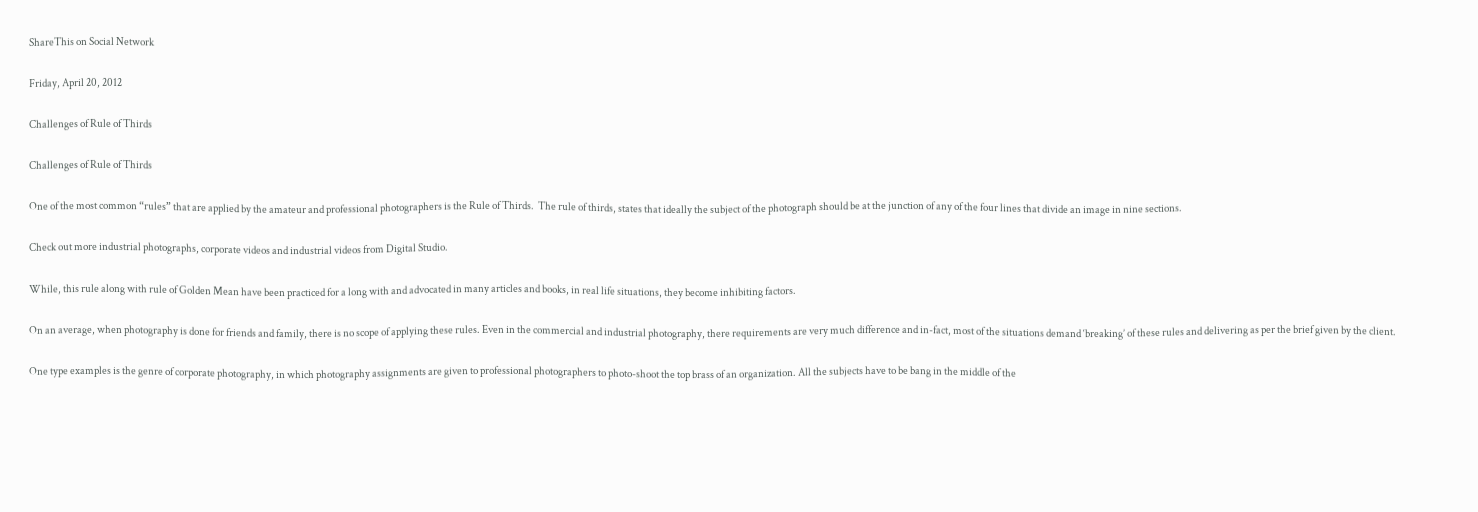ShareThis on Social Network

Friday, April 20, 2012

Challenges of Rule of Thirds

Challenges of Rule of Thirds

One of the most common “rules” that are applied by the amateur and professional photographers is the Rule of Thirds.  The rule of thirds, states that ideally the subject of the photograph should be at the junction of any of the four lines that divide an image in nine sections.

Check out more industrial photographs, corporate videos and industrial videos from Digital Studio.

While, this rule along with rule of Golden Mean have been practiced for a long with and advocated in many articles and books, in real life situations, they become inhibiting factors.

On an average, when photography is done for friends and family, there is no scope of applying these rules. Even in the commercial and industrial photography, there requirements are very much difference and in-fact, most of the situations demand ‘breaking’ of these rules and delivering as per the brief given by the client.

One type examples is the genre of corporate photography, in which photography assignments are given to professional photographers to photo-shoot the top brass of an organization. All the subjects have to be bang in the middle of the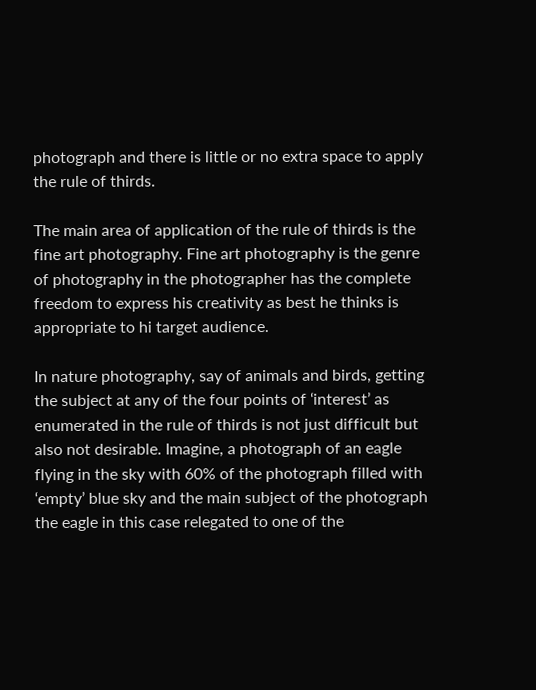photograph and there is little or no extra space to apply the rule of thirds.

The main area of application of the rule of thirds is the fine art photography. Fine art photography is the genre of photography in the photographer has the complete freedom to express his creativity as best he thinks is appropriate to hi target audience.

In nature photography, say of animals and birds, getting the subject at any of the four points of ‘interest’ as enumerated in the rule of thirds is not just difficult but also not desirable. Imagine, a photograph of an eagle flying in the sky with 60% of the photograph filled with ‘empty’ blue sky and the main subject of the photograph the eagle in this case relegated to one of the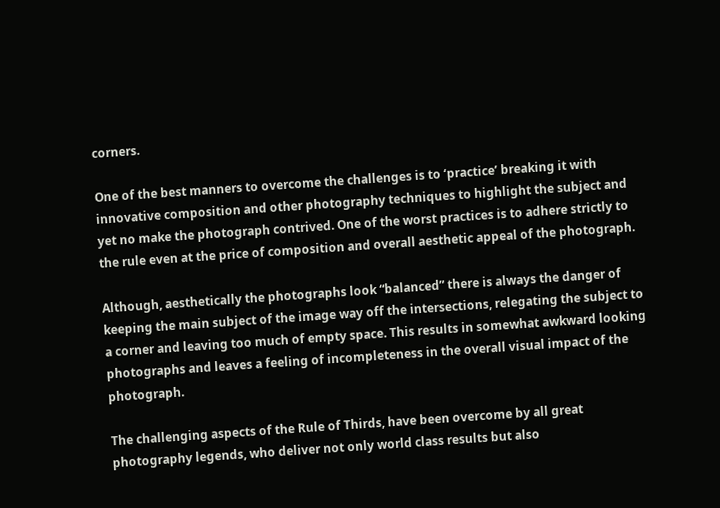corners.

One of the best manners to overcome the challenges is to ‘practice’ breaking it with innovative composition and other photography techniques to highlight the subject and yet no make the photograph contrived. One of the worst practices is to adhere strictly to the rule even at the price of composition and overall aesthetic appeal of the photograph.

Although, aesthetically the photographs look “balanced” there is always the danger of keeping the main subject of the image way off the intersections, relegating the subject to a corner and leaving too much of empty space. This results in somewhat awkward looking photographs and leaves a feeling of incompleteness in the overall visual impact of the photograph.

The challenging aspects of the Rule of Thirds, have been overcome by all great photography legends, who deliver not only world class results but also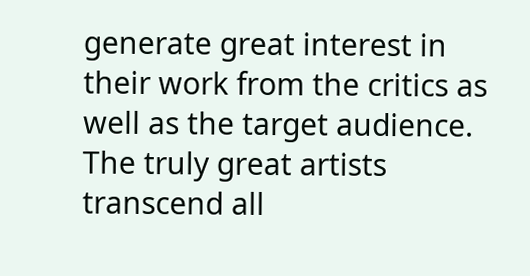generate great interest in their work from the critics as well as the target audience. The truly great artists transcend all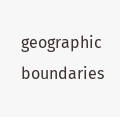geographic boundaries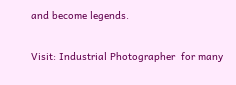and become legends.

Visit: Industrial Photographer  for many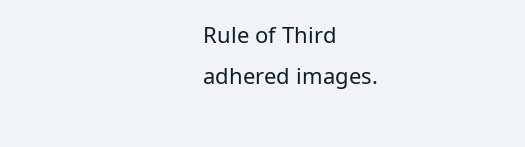Rule of Third adhered images.